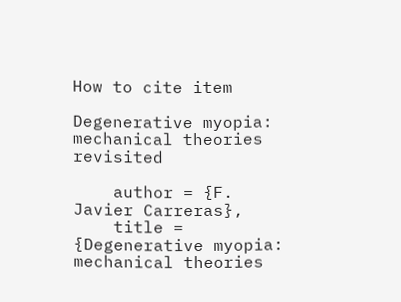How to cite item

Degenerative myopia: mechanical theories revisited

    author = {F. Javier Carreras},
    title = {Degenerative myopia: mechanical theories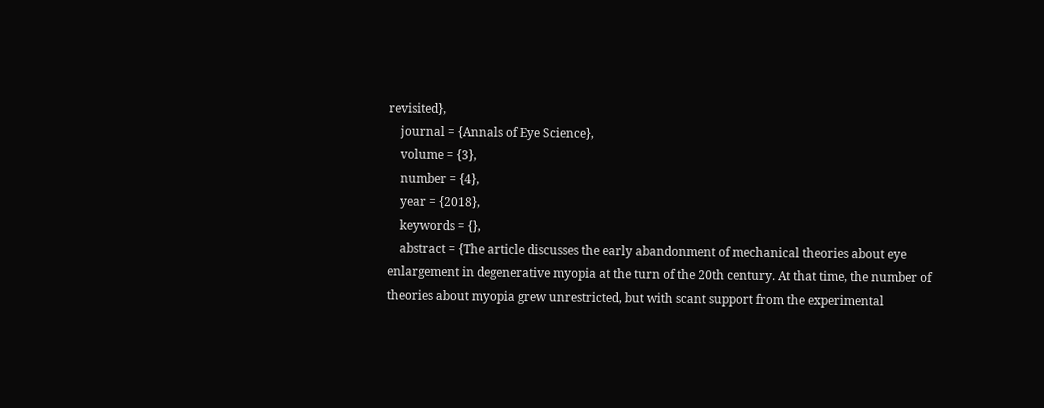revisited},
    journal = {Annals of Eye Science},
    volume = {3},
    number = {4},
    year = {2018},
    keywords = {},
    abstract = {The article discusses the early abandonment of mechanical theories about eye enlargement in degenerative myopia at the turn of the 20th century. At that time, the number of theories about myopia grew unrestricted, but with scant support from the experimental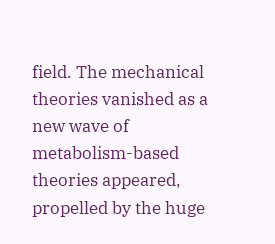field. The mechanical theories vanished as a new wave of metabolism-based theories appeared, propelled by the huge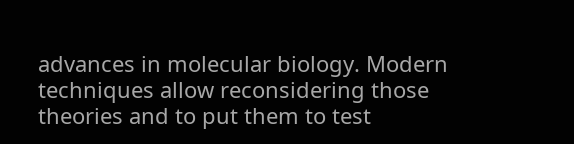advances in molecular biology. Modern techniques allow reconsidering those theories and to put them to test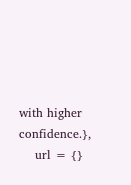with higher confidence.},
    url = {}